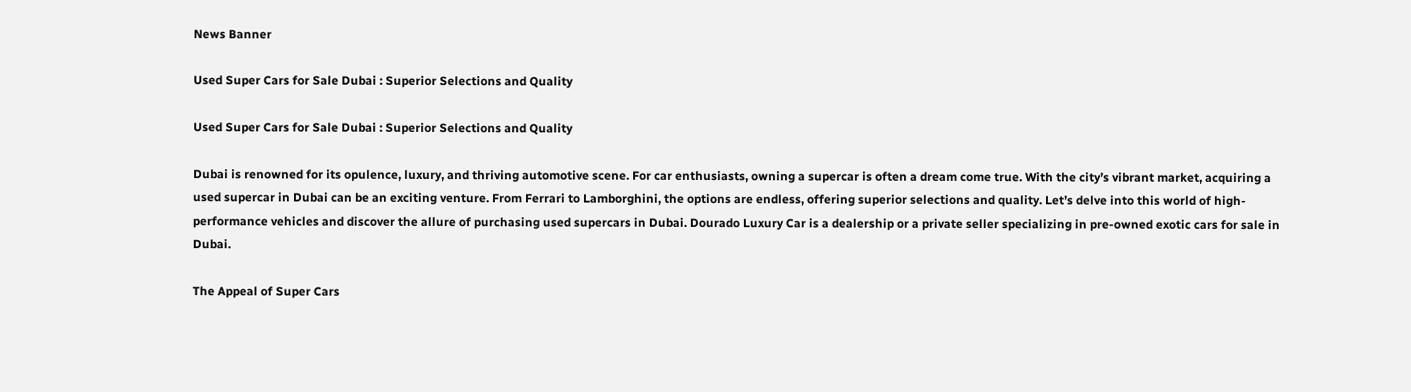News Banner

Used Super Cars for Sale Dubai : Superior Selections and Quality

Used Super Cars for Sale Dubai : Superior Selections and Quality

Dubai is renowned for its opulence, luxury, and thriving automotive scene. For car enthusiasts, owning a supercar is often a dream come true. With the city’s vibrant market, acquiring a used supercar in Dubai can be an exciting venture. From Ferrari to Lamborghini, the options are endless, offering superior selections and quality. Let’s delve into this world of high-performance vehicles and discover the allure of purchasing used supercars in Dubai. Dourado Luxury Car is a dealership or a private seller specializing in pre-owned exotic cars for sale in Dubai.

The Appeal of Super Cars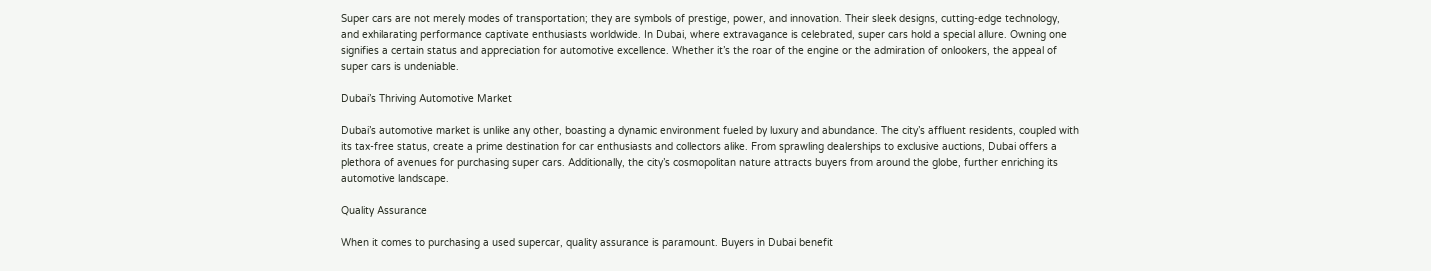Super cars are not merely modes of transportation; they are symbols of prestige, power, and innovation. Their sleek designs, cutting-edge technology, and exhilarating performance captivate enthusiasts worldwide. In Dubai, where extravagance is celebrated, super cars hold a special allure. Owning one signifies a certain status and appreciation for automotive excellence. Whether it’s the roar of the engine or the admiration of onlookers, the appeal of super cars is undeniable.

Dubai’s Thriving Automotive Market

Dubai’s automotive market is unlike any other, boasting a dynamic environment fueled by luxury and abundance. The city’s affluent residents, coupled with its tax-free status, create a prime destination for car enthusiasts and collectors alike. From sprawling dealerships to exclusive auctions, Dubai offers a plethora of avenues for purchasing super cars. Additionally, the city’s cosmopolitan nature attracts buyers from around the globe, further enriching its automotive landscape.

Quality Assurance

When it comes to purchasing a used supercar, quality assurance is paramount. Buyers in Dubai benefit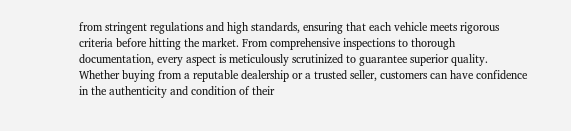from stringent regulations and high standards, ensuring that each vehicle meets rigorous criteria before hitting the market. From comprehensive inspections to thorough documentation, every aspect is meticulously scrutinized to guarantee superior quality. Whether buying from a reputable dealership or a trusted seller, customers can have confidence in the authenticity and condition of their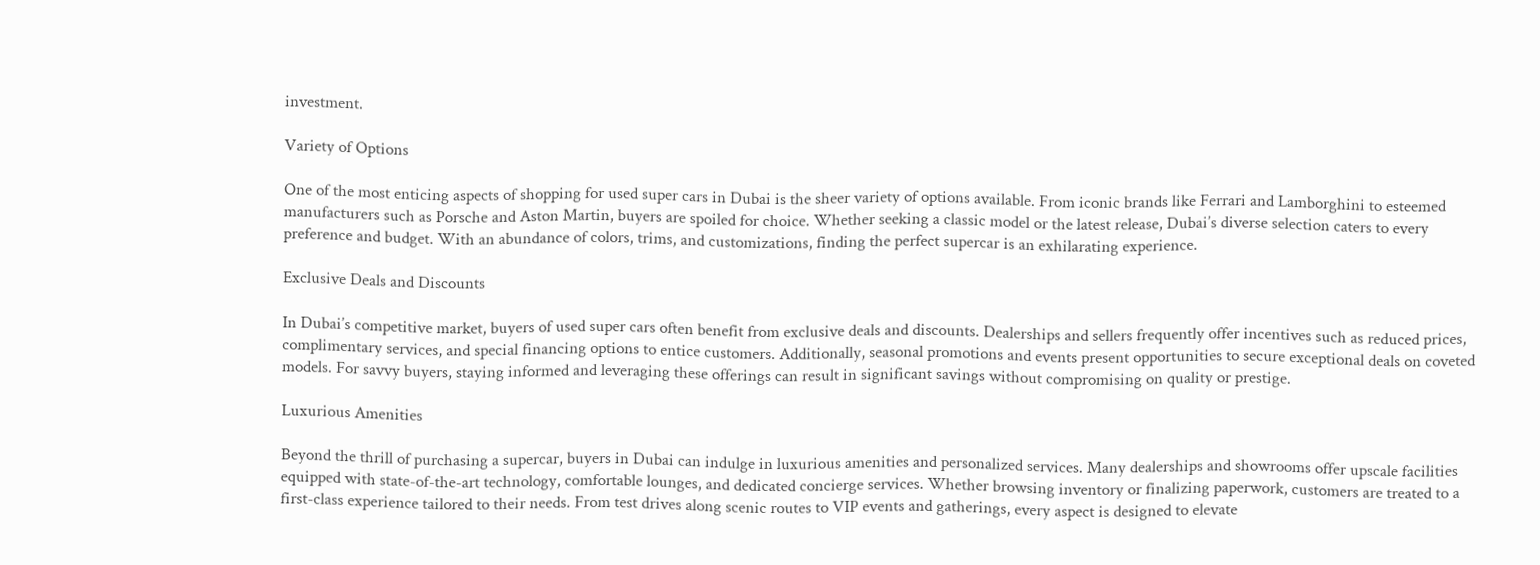investment.

Variety of Options

One of the most enticing aspects of shopping for used super cars in Dubai is the sheer variety of options available. From iconic brands like Ferrari and Lamborghini to esteemed manufacturers such as Porsche and Aston Martin, buyers are spoiled for choice. Whether seeking a classic model or the latest release, Dubai’s diverse selection caters to every preference and budget. With an abundance of colors, trims, and customizations, finding the perfect supercar is an exhilarating experience.

Exclusive Deals and Discounts

In Dubai’s competitive market, buyers of used super cars often benefit from exclusive deals and discounts. Dealerships and sellers frequently offer incentives such as reduced prices, complimentary services, and special financing options to entice customers. Additionally, seasonal promotions and events present opportunities to secure exceptional deals on coveted models. For savvy buyers, staying informed and leveraging these offerings can result in significant savings without compromising on quality or prestige.

Luxurious Amenities

Beyond the thrill of purchasing a supercar, buyers in Dubai can indulge in luxurious amenities and personalized services. Many dealerships and showrooms offer upscale facilities equipped with state-of-the-art technology, comfortable lounges, and dedicated concierge services. Whether browsing inventory or finalizing paperwork, customers are treated to a first-class experience tailored to their needs. From test drives along scenic routes to VIP events and gatherings, every aspect is designed to elevate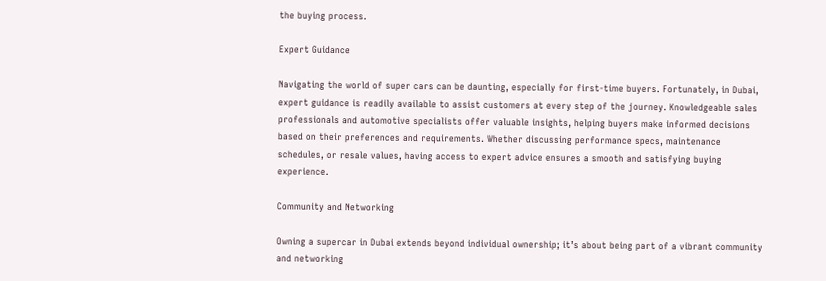the buying process.

Expert Guidance

Navigating the world of super cars can be daunting, especially for first-time buyers. Fortunately, in Dubai, expert guidance is readily available to assist customers at every step of the journey. Knowledgeable sales professionals and automotive specialists offer valuable insights, helping buyers make informed decisions based on their preferences and requirements. Whether discussing performance specs, maintenance schedules, or resale values, having access to expert advice ensures a smooth and satisfying buying experience.

Community and Networking

Owning a supercar in Dubai extends beyond individual ownership; it’s about being part of a vibrant community and networking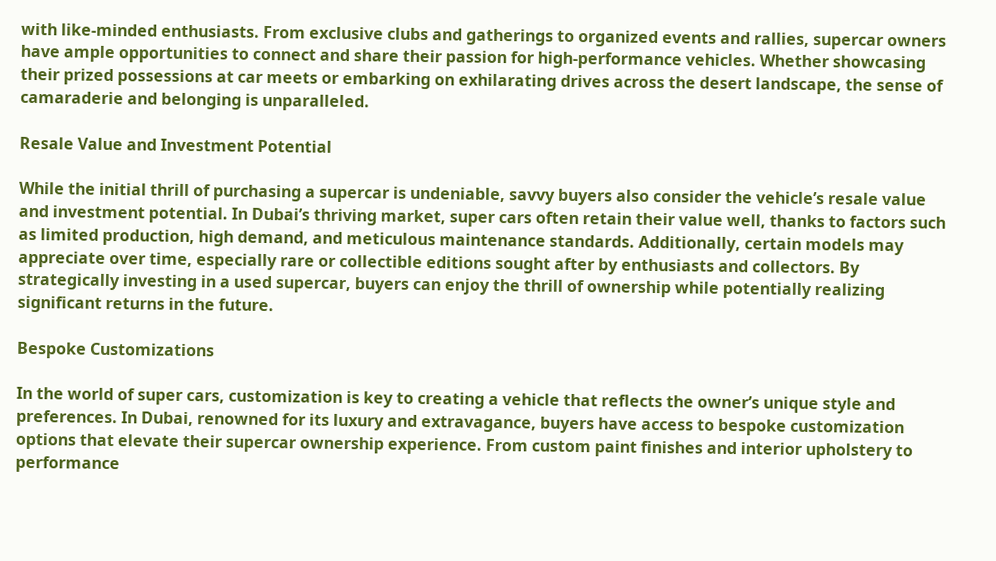with like-minded enthusiasts. From exclusive clubs and gatherings to organized events and rallies, supercar owners have ample opportunities to connect and share their passion for high-performance vehicles. Whether showcasing their prized possessions at car meets or embarking on exhilarating drives across the desert landscape, the sense of camaraderie and belonging is unparalleled.

Resale Value and Investment Potential

While the initial thrill of purchasing a supercar is undeniable, savvy buyers also consider the vehicle’s resale value and investment potential. In Dubai’s thriving market, super cars often retain their value well, thanks to factors such as limited production, high demand, and meticulous maintenance standards. Additionally, certain models may appreciate over time, especially rare or collectible editions sought after by enthusiasts and collectors. By strategically investing in a used supercar, buyers can enjoy the thrill of ownership while potentially realizing significant returns in the future.

Bespoke Customizations

In the world of super cars, customization is key to creating a vehicle that reflects the owner’s unique style and preferences. In Dubai, renowned for its luxury and extravagance, buyers have access to bespoke customization options that elevate their supercar ownership experience. From custom paint finishes and interior upholstery to performance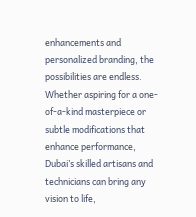enhancements and personalized branding, the possibilities are endless. Whether aspiring for a one-of-a-kind masterpiece or subtle modifications that enhance performance, Dubai’s skilled artisans and technicians can bring any vision to life,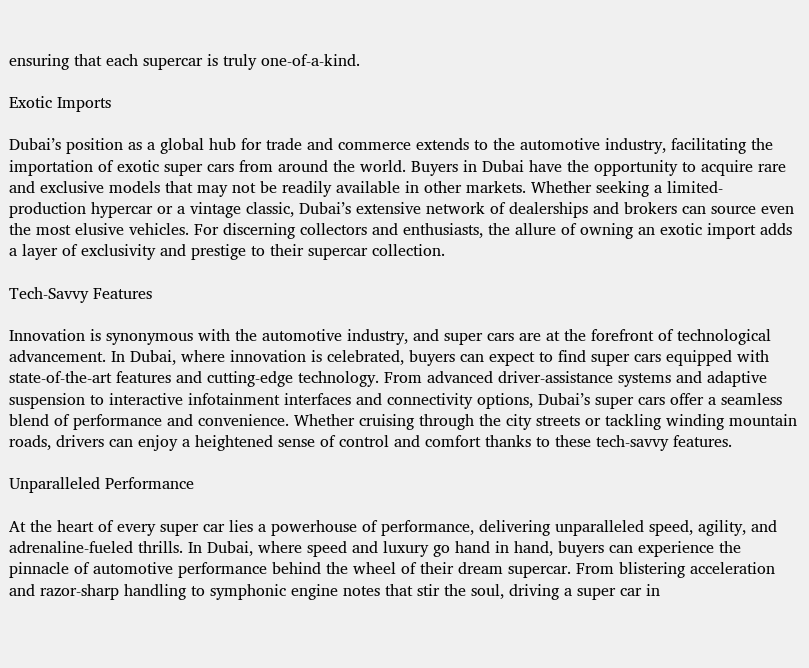ensuring that each supercar is truly one-of-a-kind.

Exotic Imports

Dubai’s position as a global hub for trade and commerce extends to the automotive industry, facilitating the importation of exotic super cars from around the world. Buyers in Dubai have the opportunity to acquire rare and exclusive models that may not be readily available in other markets. Whether seeking a limited-production hypercar or a vintage classic, Dubai’s extensive network of dealerships and brokers can source even the most elusive vehicles. For discerning collectors and enthusiasts, the allure of owning an exotic import adds a layer of exclusivity and prestige to their supercar collection.

Tech-Savvy Features

Innovation is synonymous with the automotive industry, and super cars are at the forefront of technological advancement. In Dubai, where innovation is celebrated, buyers can expect to find super cars equipped with state-of-the-art features and cutting-edge technology. From advanced driver-assistance systems and adaptive suspension to interactive infotainment interfaces and connectivity options, Dubai’s super cars offer a seamless blend of performance and convenience. Whether cruising through the city streets or tackling winding mountain roads, drivers can enjoy a heightened sense of control and comfort thanks to these tech-savvy features.

Unparalleled Performance

At the heart of every super car lies a powerhouse of performance, delivering unparalleled speed, agility, and adrenaline-fueled thrills. In Dubai, where speed and luxury go hand in hand, buyers can experience the pinnacle of automotive performance behind the wheel of their dream supercar. From blistering acceleration and razor-sharp handling to symphonic engine notes that stir the soul, driving a super car in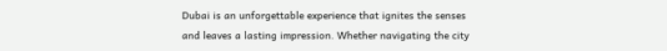Dubai is an unforgettable experience that ignites the senses and leaves a lasting impression. Whether navigating the city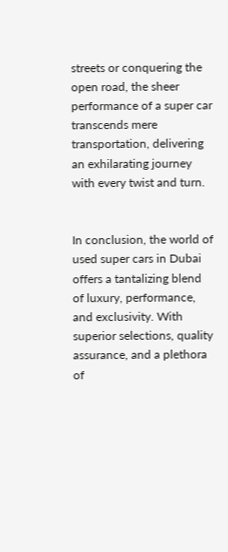streets or conquering the open road, the sheer performance of a super car transcends mere transportation, delivering an exhilarating journey with every twist and turn.


In conclusion, the world of used super cars in Dubai offers a tantalizing blend of luxury, performance, and exclusivity. With superior selections, quality assurance, and a plethora of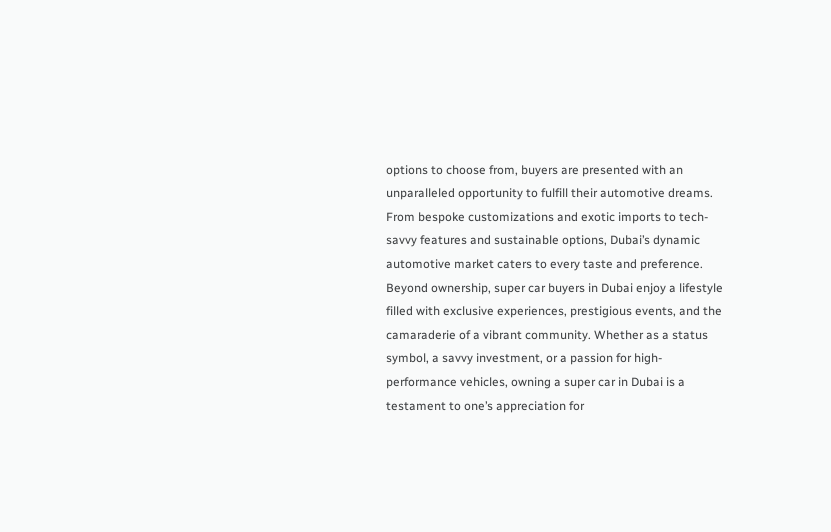options to choose from, buyers are presented with an unparalleled opportunity to fulfill their automotive dreams. From bespoke customizations and exotic imports to tech-savvy features and sustainable options, Dubai’s dynamic automotive market caters to every taste and preference. Beyond ownership, super car buyers in Dubai enjoy a lifestyle filled with exclusive experiences, prestigious events, and the camaraderie of a vibrant community. Whether as a status symbol, a savvy investment, or a passion for high-performance vehicles, owning a super car in Dubai is a testament to one’s appreciation for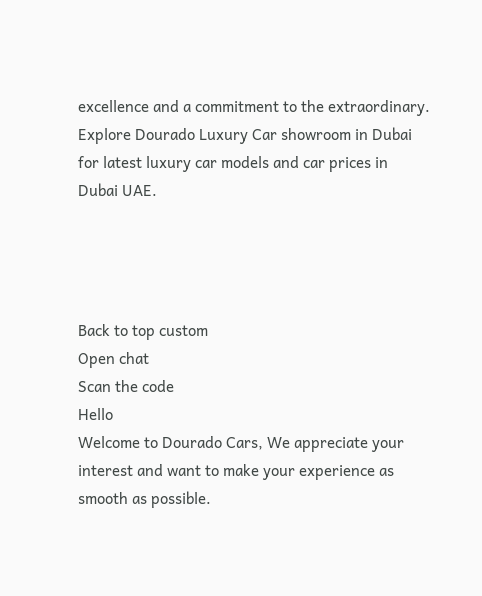excellence and a commitment to the extraordinary. Explore Dourado Luxury Car showroom in Dubai for latest luxury car models and car prices in Dubai UAE.




Back to top custom
Open chat
Scan the code
Hello
Welcome to Dourado Cars, We appreciate your interest and want to make your experience as smooth as possible.